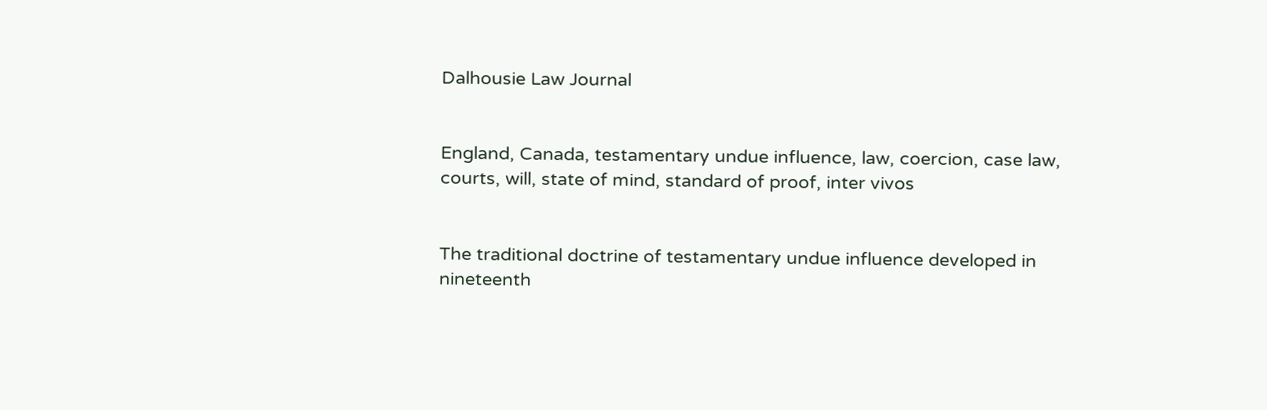Dalhousie Law Journal


England, Canada, testamentary undue influence, law, coercion, case law, courts, will, state of mind, standard of proof, inter vivos


The traditional doctrine of testamentary undue influence developed in nineteenth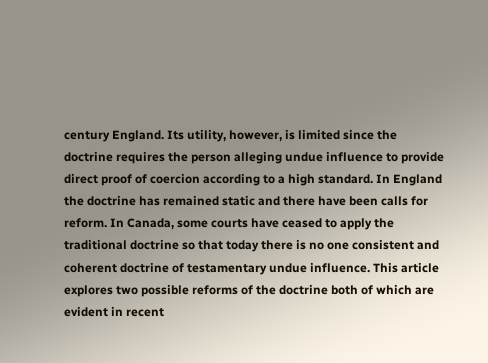century England. Its utility, however, is limited since the doctrine requires the person alleging undue influence to provide direct proof of coercion according to a high standard. In England the doctrine has remained static and there have been calls for reform. In Canada, some courts have ceased to apply the traditional doctrine so that today there is no one consistent and coherent doctrine of testamentary undue influence. This article explores two possible reforms of the doctrine both of which are evident in recent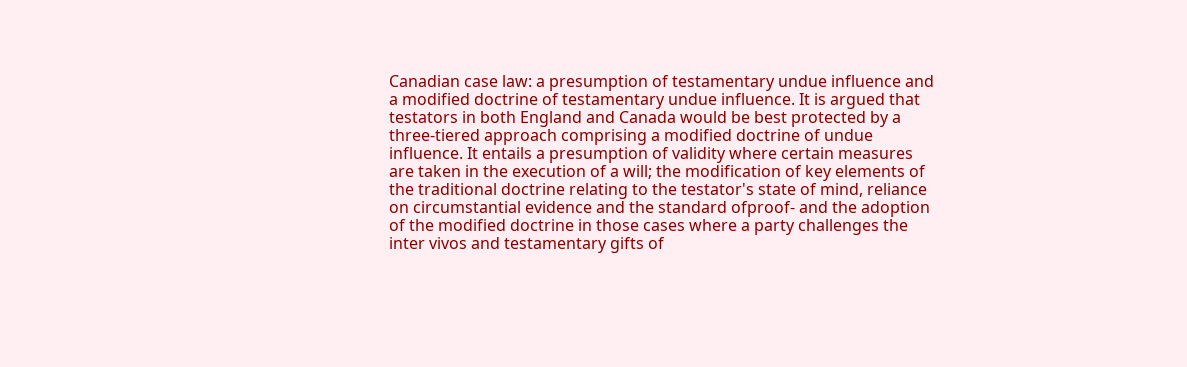Canadian case law: a presumption of testamentary undue influence and a modified doctrine of testamentary undue influence. It is argued that testators in both England and Canada would be best protected by a three-tiered approach comprising a modified doctrine of undue influence. It entails a presumption of validity where certain measures are taken in the execution of a will; the modification of key elements of the traditional doctrine relating to the testator's state of mind, reliance on circumstantial evidence and the standard ofproof- and the adoption of the modified doctrine in those cases where a party challenges the inter vivos and testamentary gifts of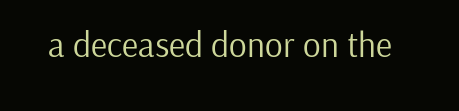a deceased donor on the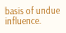basis of undue influence.